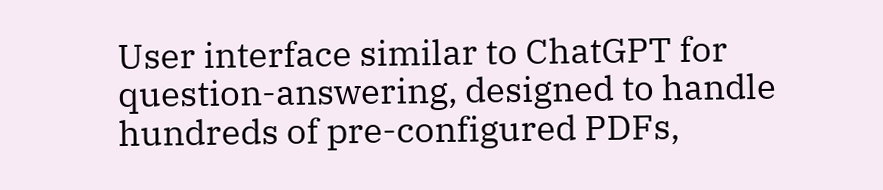User interface similar to ChatGPT for question-answering, designed to handle hundreds of pre-configured PDFs,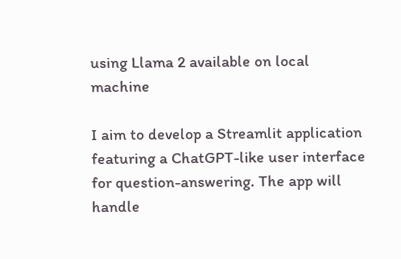using Llama 2 available on local machine

I aim to develop a Streamlit application featuring a ChatGPT-like user interface for question-answering. The app will handle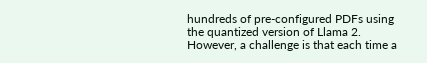hundreds of pre-configured PDFs using the quantized version of Llama 2. However, a challenge is that each time a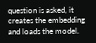question is asked, it creates the embedding and loads the model.